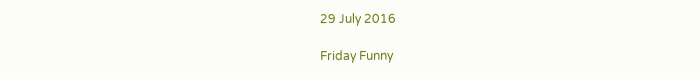29 July 2016

Friday Funny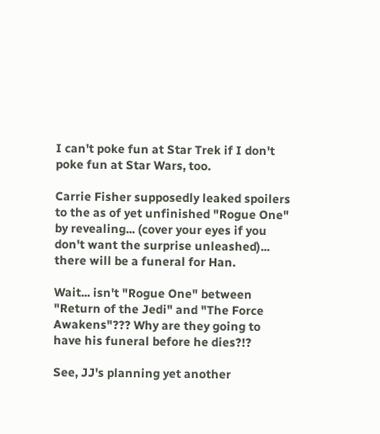I can't poke fun at Star Trek if I don't poke fun at Star Wars, too.

Carrie Fisher supposedly leaked spoilers to the as of yet unfinished "Rogue One" by revealing... (cover your eyes if you don't want the surprise unleashed)... there will be a funeral for Han.

Wait... isn't "Rogue One" between "Return of the Jedi" and "The Force Awakens"??? Why are they going to have his funeral before he dies?!?

See, JJ's planning yet another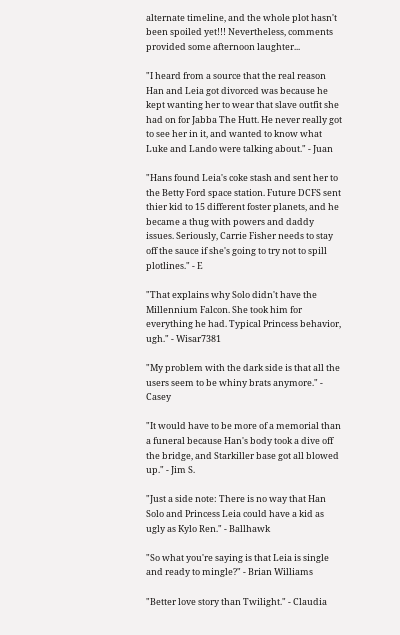alternate timeline, and the whole plot hasn't been spoiled yet!!! Nevertheless, comments provided some afternoon laughter...

"I heard from a source that the real reason Han and Leia got divorced was because he kept wanting her to wear that slave outfit she had on for Jabba The Hutt. He never really got to see her in it, and wanted to know what Luke and Lando were talking about." - Juan

"Hans found Leia's coke stash and sent her to the Betty Ford space station. Future DCFS sent thier kid to 15 different foster planets, and he became a thug with powers and daddy issues. Seriously, Carrie Fisher needs to stay off the sauce if she's going to try not to spill plotlines." - E

"That explains why Solo didn't have the Millennium Falcon. She took him for everything he had. Typical Princess behavior, ugh." - Wisar7381

"My problem with the dark side is that all the users seem to be whiny brats anymore." - Casey

"It would have to be more of a memorial than a funeral because Han's body took a dive off the bridge, and Starkiller base got all blowed up." - Jim S.

"Just a side note: There is no way that Han Solo and Princess Leia could have a kid as ugly as Kylo Ren." - Ballhawk

"So what you're saying is that Leia is single and ready to mingle?" - Brian Williams

"Better love story than Twilight." - Claudia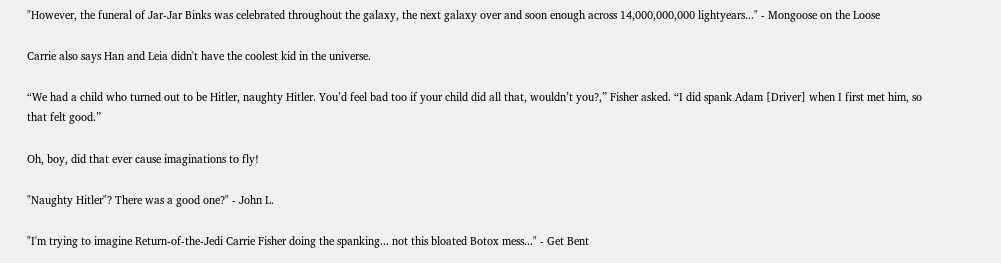"However, the funeral of Jar-Jar Binks was celebrated throughout the galaxy, the next galaxy over and soon enough across 14,000,000,000 lightyears..." - Mongoose on the Loose

Carrie also says Han and Leia didn't have the coolest kid in the universe.

“We had a child who turned out to be Hitler, naughty Hitler. You’d feel bad too if your child did all that, wouldn’t you?,” Fisher asked. “I did spank Adam [Driver] when I first met him, so that felt good.”

Oh, boy, did that ever cause imaginations to fly!

"Naughty Hitler"? There was a good one?" - John L.

"I'm trying to imagine Return-of-the-Jedi Carrie Fisher doing the spanking... not this bloated Botox mess..." - Get Bent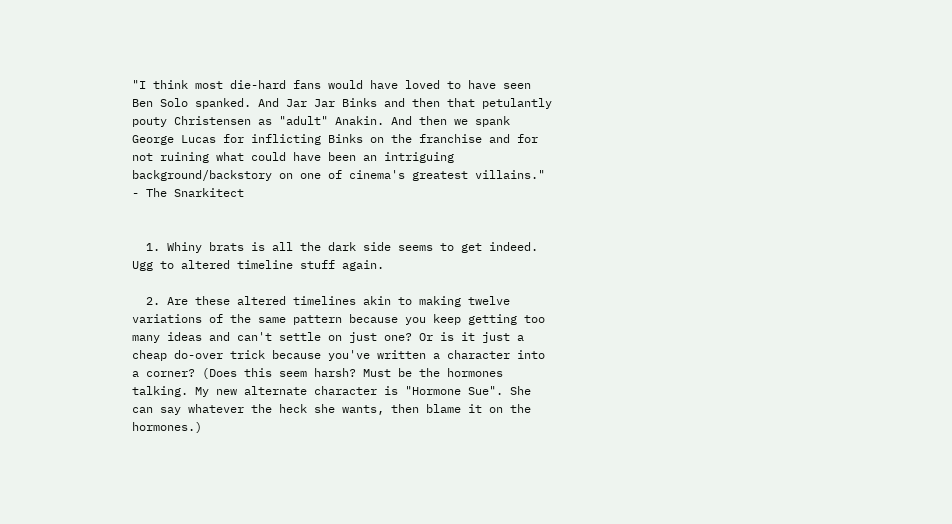"I think most die-hard fans would have loved to have seen Ben Solo spanked. And Jar Jar Binks and then that petulantly pouty Christensen as "adult" Anakin. And then we spank George Lucas for inflicting Binks on the franchise and for not ruining what could have been an intriguing background/backstory on one of cinema's greatest villains." - The Snarkitect


  1. Whiny brats is all the dark side seems to get indeed. Ugg to altered timeline stuff again.

  2. Are these altered timelines akin to making twelve variations of the same pattern because you keep getting too many ideas and can't settle on just one? Or is it just a cheap do-over trick because you've written a character into a corner? (Does this seem harsh? Must be the hormones talking. My new alternate character is "Hormone Sue". She can say whatever the heck she wants, then blame it on the hormones.)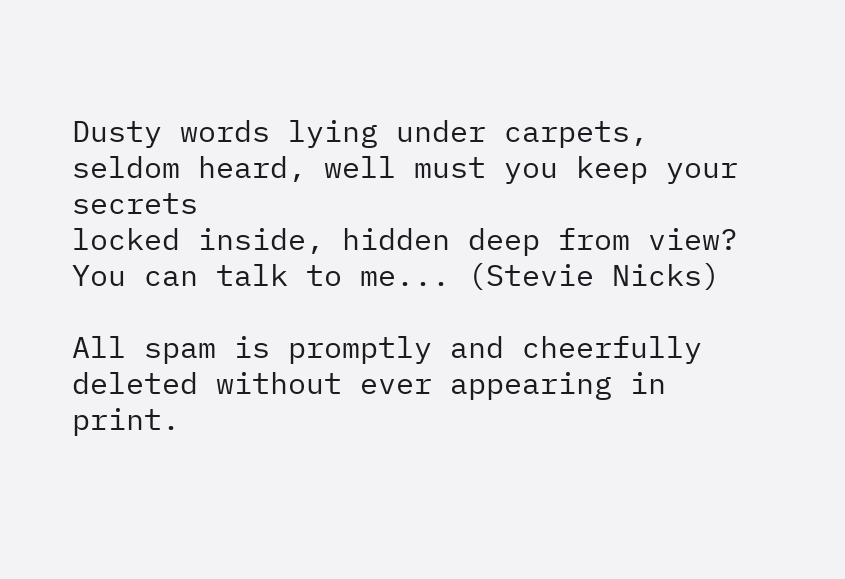Dusty words lying under carpets,
seldom heard, well must you keep your secrets
locked inside, hidden deep from view?
You can talk to me... (Stevie Nicks)

All spam is promptly and cheerfully deleted without ever appearing in print.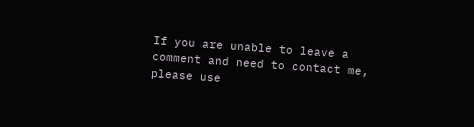If you are unable to leave a comment and need to contact me, please use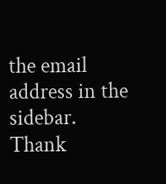the email address in the sidebar. Thank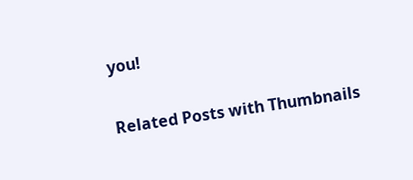you!

Related Posts with Thumbnails